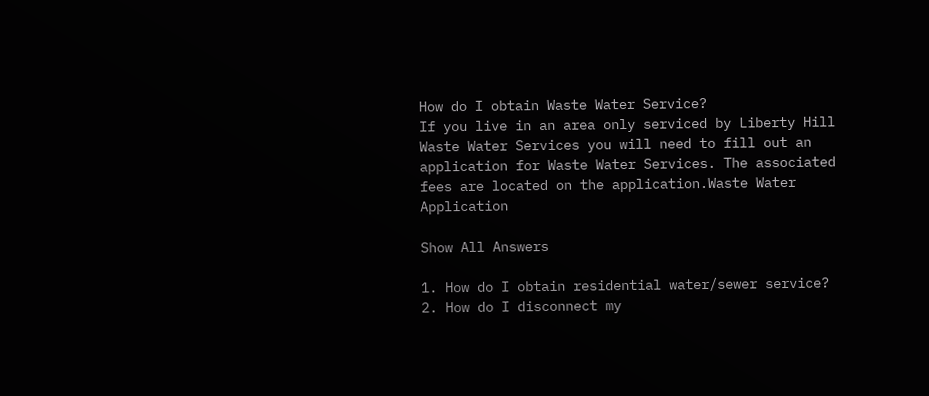How do I obtain Waste Water Service?
If you live in an area only serviced by Liberty Hill Waste Water Services you will need to fill out an application for Waste Water Services. The associated fees are located on the application.Waste Water Application

Show All Answers

1. How do I obtain residential water/sewer service?
2. How do I disconnect my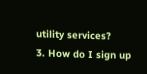utility services?
3. How do I sign up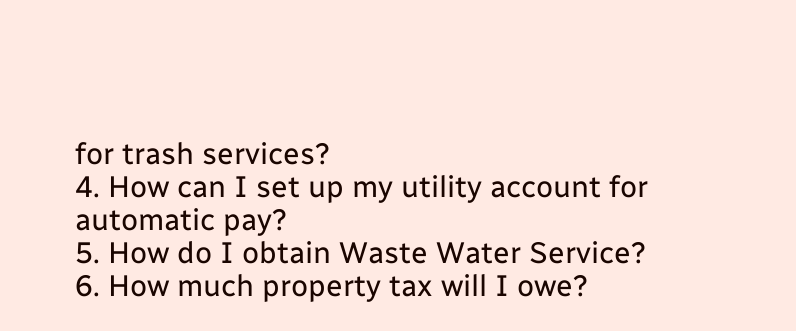for trash services?
4. How can I set up my utility account for automatic pay?
5. How do I obtain Waste Water Service?
6. How much property tax will I owe?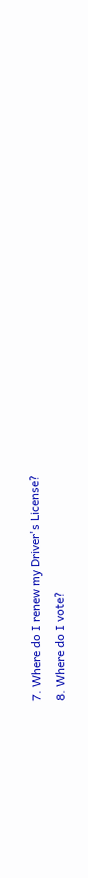7. Where do I renew my Driver's License?
8. Where do I vote?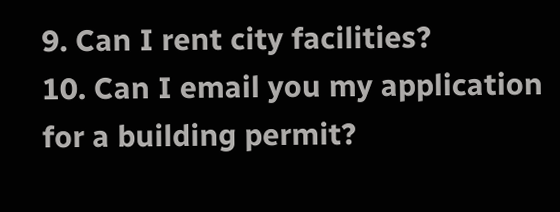9. Can I rent city facilities?
10. Can I email you my application for a building permit?